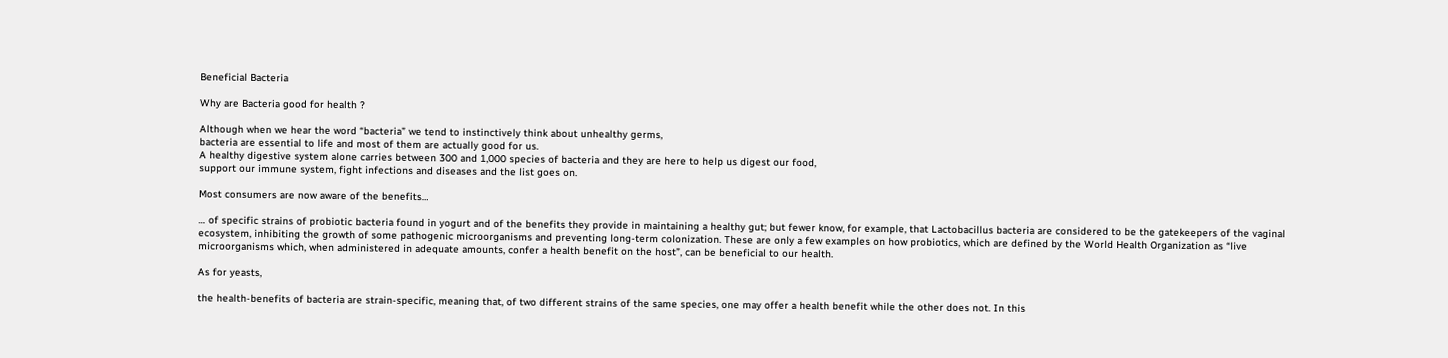Beneficial Bacteria

Why are Bacteria good for health ?

Although when we hear the word “bacteria” we tend to instinctively think about unhealthy germs,
bacteria are essential to life and most of them are actually good for us.
A healthy digestive system alone carries between 300 and 1,000 species of bacteria and they are here to help us digest our food,
support our immune system, fight infections and diseases and the list goes on.

Most consumers are now aware of the benefits…

… of specific strains of probiotic bacteria found in yogurt and of the benefits they provide in maintaining a healthy gut; but fewer know, for example, that Lactobacillus bacteria are considered to be the gatekeepers of the vaginal ecosystem, inhibiting the growth of some pathogenic microorganisms and preventing long-term colonization. These are only a few examples on how probiotics, which are defined by the World Health Organization as “live microorganisms which, when administered in adequate amounts, confer a health benefit on the host”, can be beneficial to our health.

As for yeasts,

the health-benefits of bacteria are strain-specific, meaning that, of two different strains of the same species, one may offer a health benefit while the other does not. In this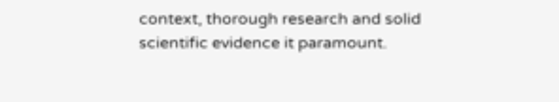context, thorough research and solid scientific evidence it paramount.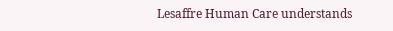Lesaffre Human Care understands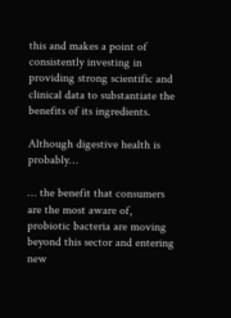this and makes a point of consistently investing in providing strong scientific and clinical data to substantiate the benefits of its ingredients.

Although digestive health is probably…

… the benefit that consumers are the most aware of, probiotic bacteria are moving beyond this sector and entering new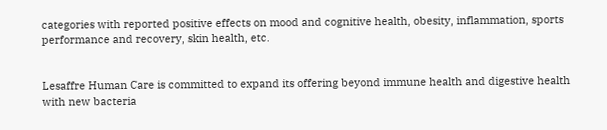categories with reported positive effects on mood and cognitive health, obesity, inflammation, sports performance and recovery, skin health, etc.


Lesaffre Human Care is committed to expand its offering beyond immune health and digestive health with new bacteria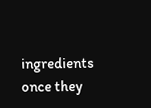ingredients once they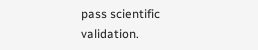pass scientific validation.